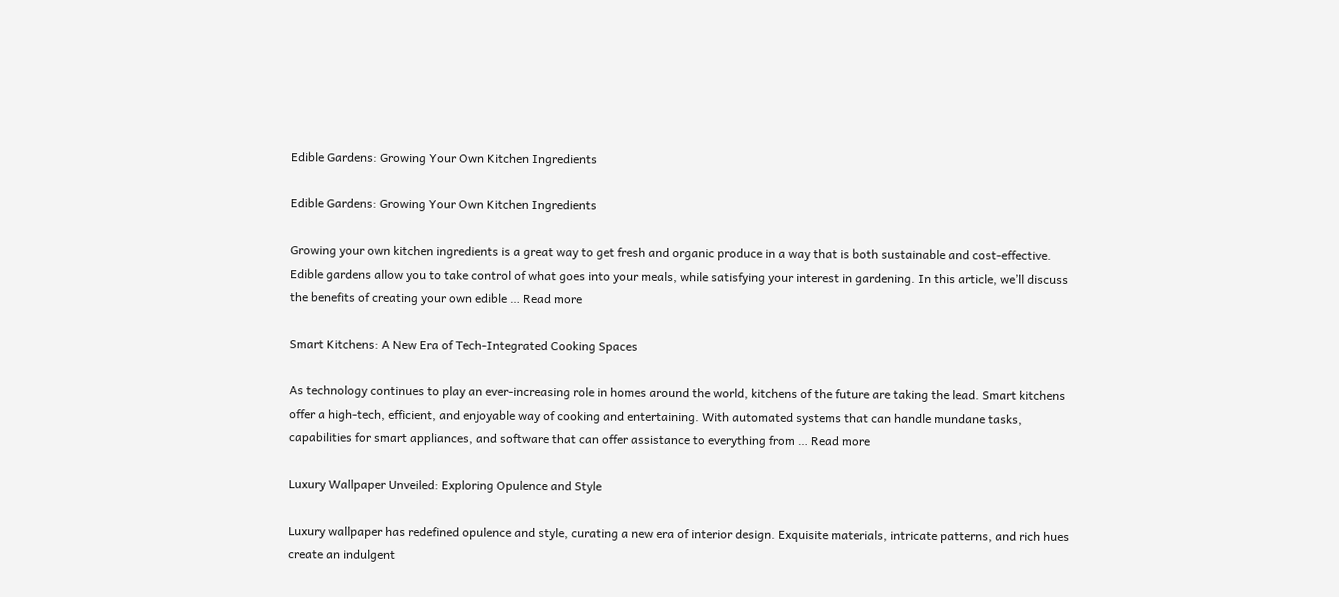Edible Gardens: Growing Your Own Kitchen Ingredients

Edible Gardens: Growing Your Own Kitchen Ingredients

Growing your own kitchen ingredients is a great way to get fresh and organic produce in a way that is both sustainable and cost-effective. Edible gardens allow you to take control of what goes into your meals, while satisfying your interest in gardening. In this article, we’ll discuss the benefits of creating your own edible … Read more

Smart Kitchens: A New Era of Tech-Integrated Cooking Spaces

As technology continues to play an ever-increasing role in homes around the world, kitchens of the future are taking the lead. Smart kitchens offer a high-tech, efficient, and enjoyable way of cooking and entertaining. With automated systems that can handle mundane tasks, capabilities for smart appliances, and software that can offer assistance to everything from … Read more

Luxury Wallpaper Unveiled: Exploring Opulence and Style

Luxury wallpaper has redefined opulence and style, curating a new era of interior design. Exquisite materials, intricate patterns, and rich hues create an indulgent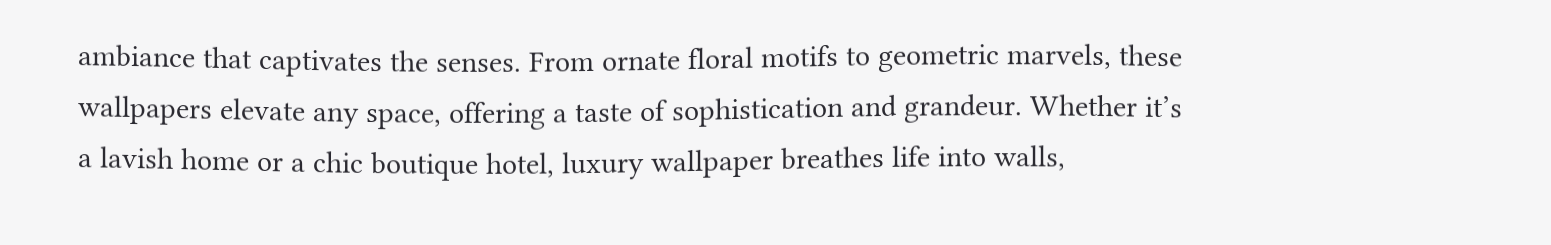ambiance that captivates the senses. From ornate floral motifs to geometric marvels, these wallpapers elevate any space, offering a taste of sophistication and grandeur. Whether it’s a lavish home or a chic boutique hotel, luxury wallpaper breathes life into walls,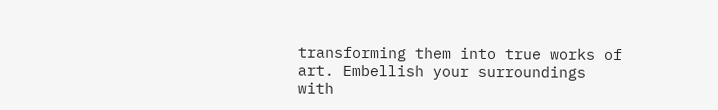transforming them into true works of art. Embellish your surroundings with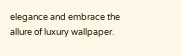elegance and embrace the allure of luxury wallpaper.